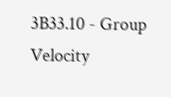3B33.10 - Group Velocity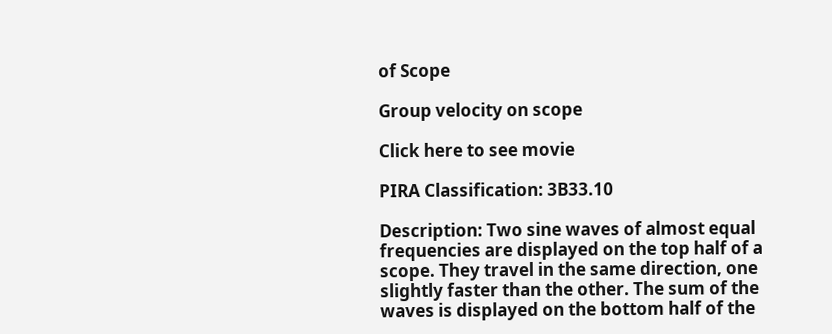of Scope

Group velocity on scope

Click here to see movie

PIRA Classification: 3B33.10

Description: Two sine waves of almost equal frequencies are displayed on the top half of a scope. They travel in the same direction, one slightly faster than the other. The sum of the waves is displayed on the bottom half of the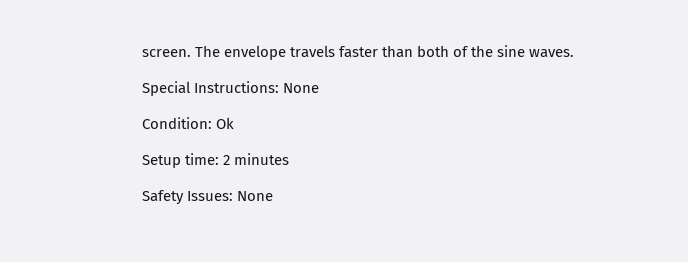screen. The envelope travels faster than both of the sine waves.

Special Instructions: None

Condition: Ok

Setup time: 2 minutes

Safety Issues: None